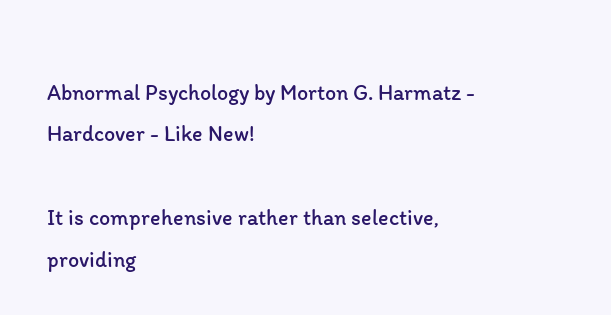Abnormal Psychology by Morton G. Harmatz - Hardcover - Like New!

It is comprehensive rather than selective, providing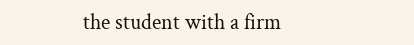the student with a firm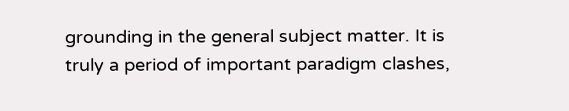grounding in the general subject matter. It is truly a period of important paradigm clashes,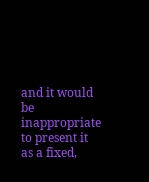and it would be inappropriate to present it as a fixed,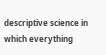descriptive science in which everything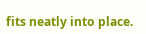fits neatly into place.